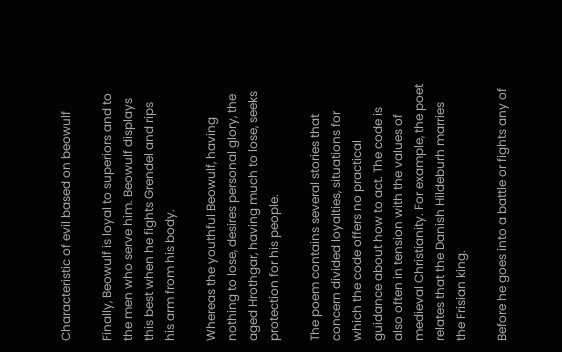Characteristic of evil based on beowulf

Finally, Beowulf is loyal to superiors and to the men who serve him. Beowulf displays this best when he fights Grendel and rips his arm from his body.

Whereas the youthful Beowulf, having nothing to lose, desires personal glory, the aged Hrothgar, having much to lose, seeks protection for his people.

The poem contains several stories that concern divided loyalties, situations for which the code offers no practical guidance about how to act. The code is also often in tension with the values of medieval Christianity. For example, the poet relates that the Danish Hildeburh marries the Frisian king.

Before he goes into a battle or fights any of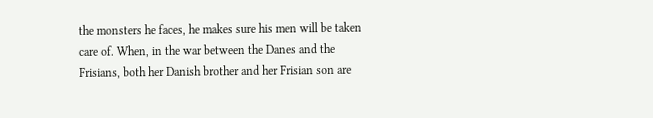the monsters he faces, he makes sure his men will be taken care of. When, in the war between the Danes and the Frisians, both her Danish brother and her Frisian son are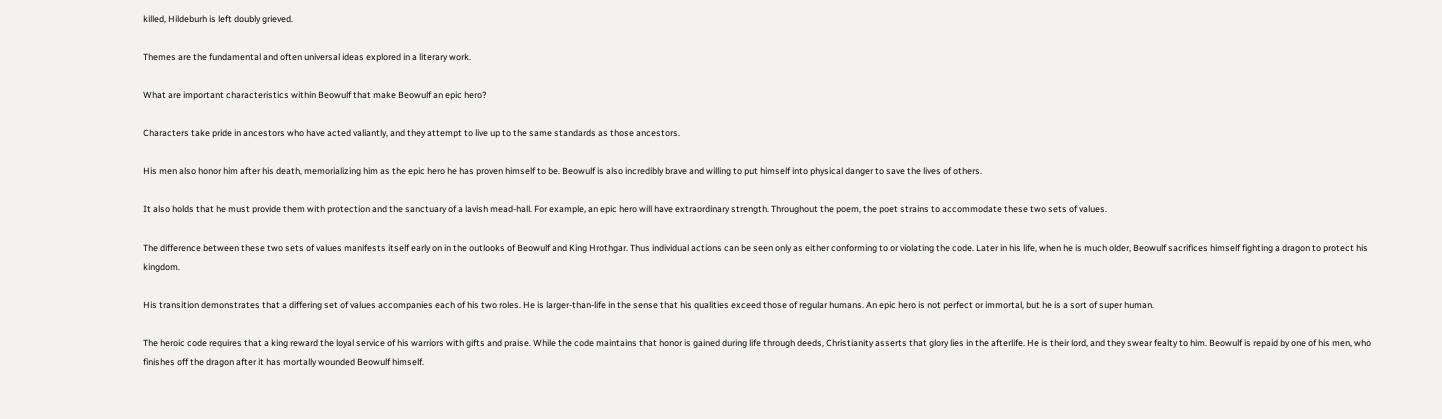killed, Hildeburh is left doubly grieved.

Themes are the fundamental and often universal ideas explored in a literary work.

What are important characteristics within Beowulf that make Beowulf an epic hero?

Characters take pride in ancestors who have acted valiantly, and they attempt to live up to the same standards as those ancestors.

His men also honor him after his death, memorializing him as the epic hero he has proven himself to be. Beowulf is also incredibly brave and willing to put himself into physical danger to save the lives of others.

It also holds that he must provide them with protection and the sanctuary of a lavish mead-hall. For example, an epic hero will have extraordinary strength. Throughout the poem, the poet strains to accommodate these two sets of values.

The difference between these two sets of values manifests itself early on in the outlooks of Beowulf and King Hrothgar. Thus individual actions can be seen only as either conforming to or violating the code. Later in his life, when he is much older, Beowulf sacrifices himself fighting a dragon to protect his kingdom.

His transition demonstrates that a differing set of values accompanies each of his two roles. He is larger-than-life in the sense that his qualities exceed those of regular humans. An epic hero is not perfect or immortal, but he is a sort of super human.

The heroic code requires that a king reward the loyal service of his warriors with gifts and praise. While the code maintains that honor is gained during life through deeds, Christianity asserts that glory lies in the afterlife. He is their lord, and they swear fealty to him. Beowulf is repaid by one of his men, who finishes off the dragon after it has mortally wounded Beowulf himself.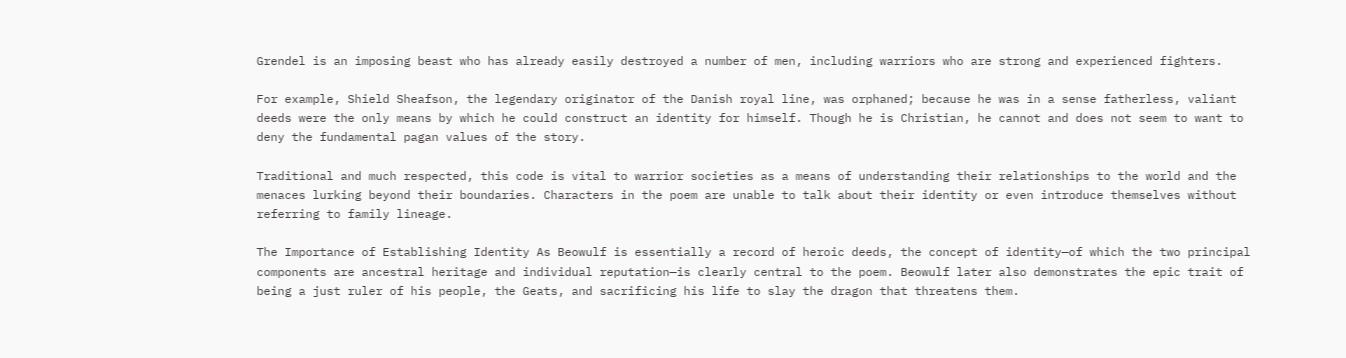Grendel is an imposing beast who has already easily destroyed a number of men, including warriors who are strong and experienced fighters.

For example, Shield Sheafson, the legendary originator of the Danish royal line, was orphaned; because he was in a sense fatherless, valiant deeds were the only means by which he could construct an identity for himself. Though he is Christian, he cannot and does not seem to want to deny the fundamental pagan values of the story.

Traditional and much respected, this code is vital to warrior societies as a means of understanding their relationships to the world and the menaces lurking beyond their boundaries. Characters in the poem are unable to talk about their identity or even introduce themselves without referring to family lineage.

The Importance of Establishing Identity As Beowulf is essentially a record of heroic deeds, the concept of identity—of which the two principal components are ancestral heritage and individual reputation—is clearly central to the poem. Beowulf later also demonstrates the epic trait of being a just ruler of his people, the Geats, and sacrificing his life to slay the dragon that threatens them.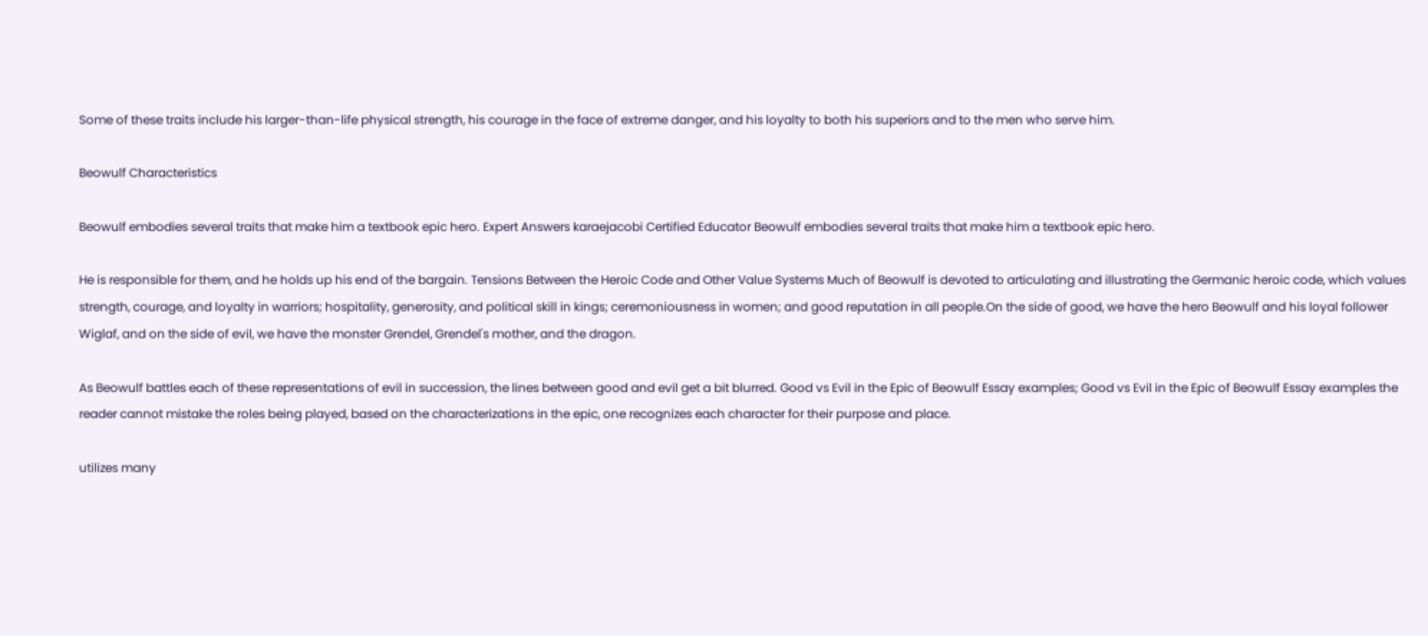Some of these traits include his larger-than-life physical strength, his courage in the face of extreme danger, and his loyalty to both his superiors and to the men who serve him.

Beowulf Characteristics

Beowulf embodies several traits that make him a textbook epic hero. Expert Answers karaejacobi Certified Educator Beowulf embodies several traits that make him a textbook epic hero.

He is responsible for them, and he holds up his end of the bargain. Tensions Between the Heroic Code and Other Value Systems Much of Beowulf is devoted to articulating and illustrating the Germanic heroic code, which values strength, courage, and loyalty in warriors; hospitality, generosity, and political skill in kings; ceremoniousness in women; and good reputation in all people.On the side of good, we have the hero Beowulf and his loyal follower Wiglaf, and on the side of evil, we have the monster Grendel, Grendel's mother, and the dragon.

As Beowulf battles each of these representations of evil in succession, the lines between good and evil get a bit blurred. Good vs Evil in the Epic of Beowulf Essay examples; Good vs Evil in the Epic of Beowulf Essay examples the reader cannot mistake the roles being played, based on the characterizations in the epic, one recognizes each character for their purpose and place.

utilizes many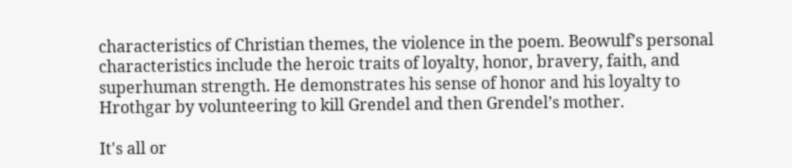characteristics of Christian themes, the violence in the poem. Beowulf’s personal characteristics include the heroic traits of loyalty, honor, bravery, faith, and superhuman strength. He demonstrates his sense of honor and his loyalty to Hrothgar by volunteering to kill Grendel and then Grendel’s mother.

It's all or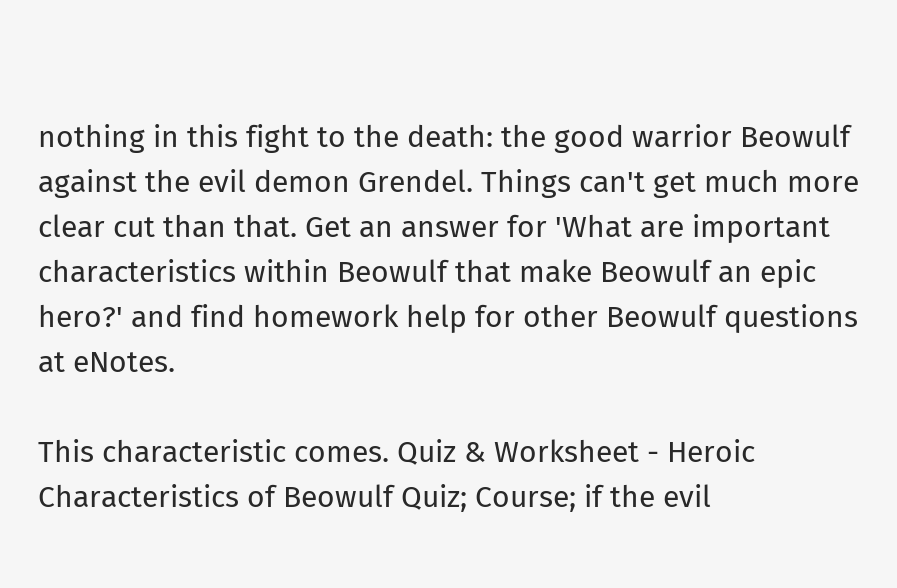nothing in this fight to the death: the good warrior Beowulf against the evil demon Grendel. Things can't get much more clear cut than that. Get an answer for 'What are important characteristics within Beowulf that make Beowulf an epic hero?' and find homework help for other Beowulf questions at eNotes.

This characteristic comes. Quiz & Worksheet - Heroic Characteristics of Beowulf Quiz; Course; if the evil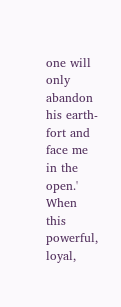one will only abandon his earth-fort and face me in the open.' When this powerful, loyal,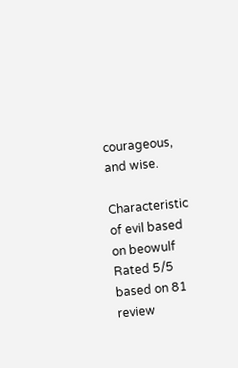courageous, and wise.

Characteristic of evil based on beowulf
Rated 5/5 based on 81 review